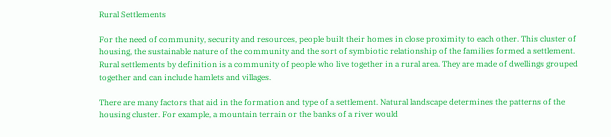Rural Settlements

For the need of community, security and resources, people built their homes in close proximity to each other. This cluster of housing, the sustainable nature of the community and the sort of symbiotic relationship of the families formed a settlement. Rural settlements by definition is a community of people who live together in a rural area. They are made of dwellings grouped together and can include hamlets and villages.

There are many factors that aid in the formation and type of a settlement. Natural landscape determines the patterns of the housing cluster. For example, a mountain terrain or the banks of a river would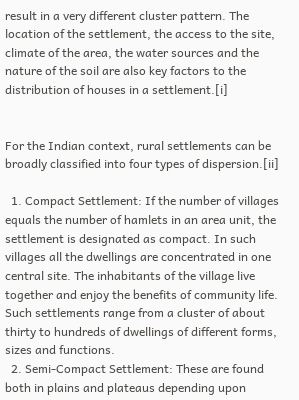result in a very different cluster pattern. The location of the settlement, the access to the site, climate of the area, the water sources and the nature of the soil are also key factors to the distribution of houses in a settlement.[i]


For the Indian context, rural settlements can be broadly classified into four types of dispersion.[ii]

  1. Compact Settlement: If the number of villages equals the number of hamlets in an area unit, the settlement is designated as compact. In such villages all the dwellings are concentrated in one central site. The inhabitants of the village live together and enjoy the benefits of community life. Such settlements range from a cluster of about thirty to hundreds of dwellings of different forms, sizes and functions.
  2. Semi-Compact Settlement: These are found both in plains and plateaus depending upon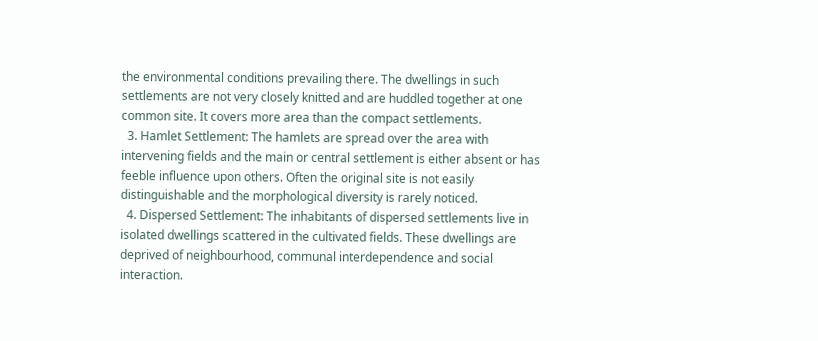the environmental conditions prevailing there. The dwellings in such settlements are not very closely knitted and are huddled together at one common site. It covers more area than the compact settlements.
  3. Hamlet Settlement: The hamlets are spread over the area with intervening fields and the main or central settlement is either absent or has feeble influence upon others. Often the original site is not easily distinguishable and the morphological diversity is rarely noticed.
  4. Dispersed Settlement: The inhabitants of dispersed settlements live in isolated dwellings scattered in the cultivated fields. These dwellings are deprived of neighbourhood, communal interdependence and social interaction.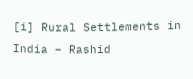[i] Rural Settlements in India – Rashid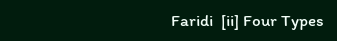Faridi  [ii] Four Types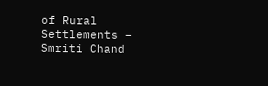of Rural Settlements – Smriti Chand